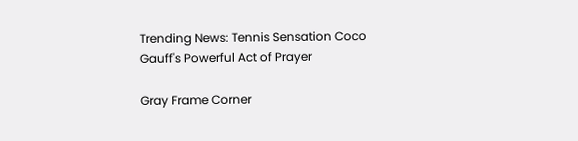Trending News: Tennis Sensation Coco Gauff's Powerful Act of Prayer

Gray Frame Corner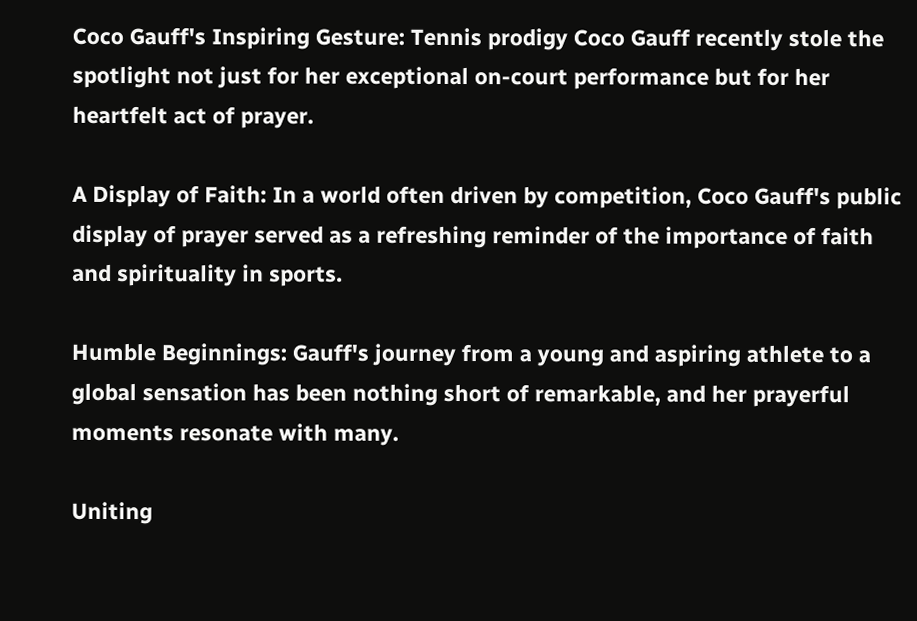Coco Gauff's Inspiring Gesture: Tennis prodigy Coco Gauff recently stole the spotlight not just for her exceptional on-court performance but for her heartfelt act of prayer.

A Display of Faith: In a world often driven by competition, Coco Gauff's public display of prayer served as a refreshing reminder of the importance of faith and spirituality in sports.

Humble Beginnings: Gauff's journey from a young and aspiring athlete to a global sensation has been nothing short of remarkable, and her prayerful moments resonate with many.

Uniting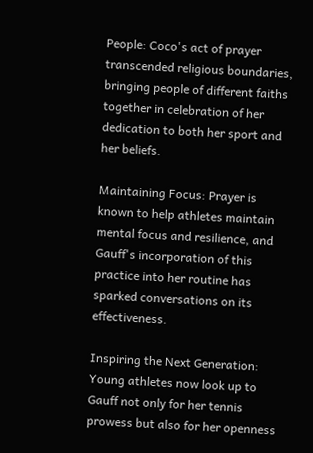People: Coco's act of prayer transcended religious boundaries, bringing people of different faiths together in celebration of her dedication to both her sport and her beliefs.

Maintaining Focus: Prayer is known to help athletes maintain mental focus and resilience, and Gauff's incorporation of this practice into her routine has sparked conversations on its effectiveness.

Inspiring the Next Generation: Young athletes now look up to Gauff not only for her tennis prowess but also for her openness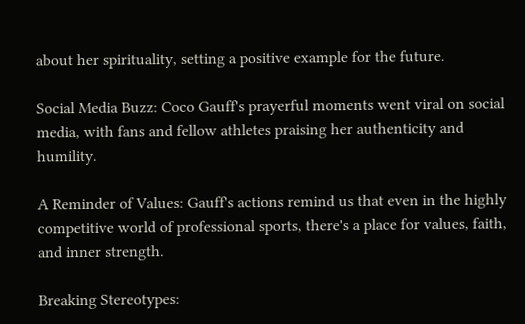about her spirituality, setting a positive example for the future.

Social Media Buzz: Coco Gauff's prayerful moments went viral on social media, with fans and fellow athletes praising her authenticity and humility.

A Reminder of Values: Gauff's actions remind us that even in the highly competitive world of professional sports, there's a place for values, faith, and inner strength.

Breaking Stereotypes: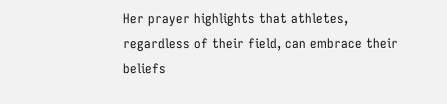Her prayer highlights that athletes, regardless of their field, can embrace their beliefs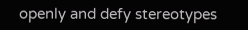openly and defy stereotypes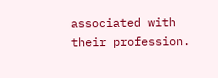associated with their profession.